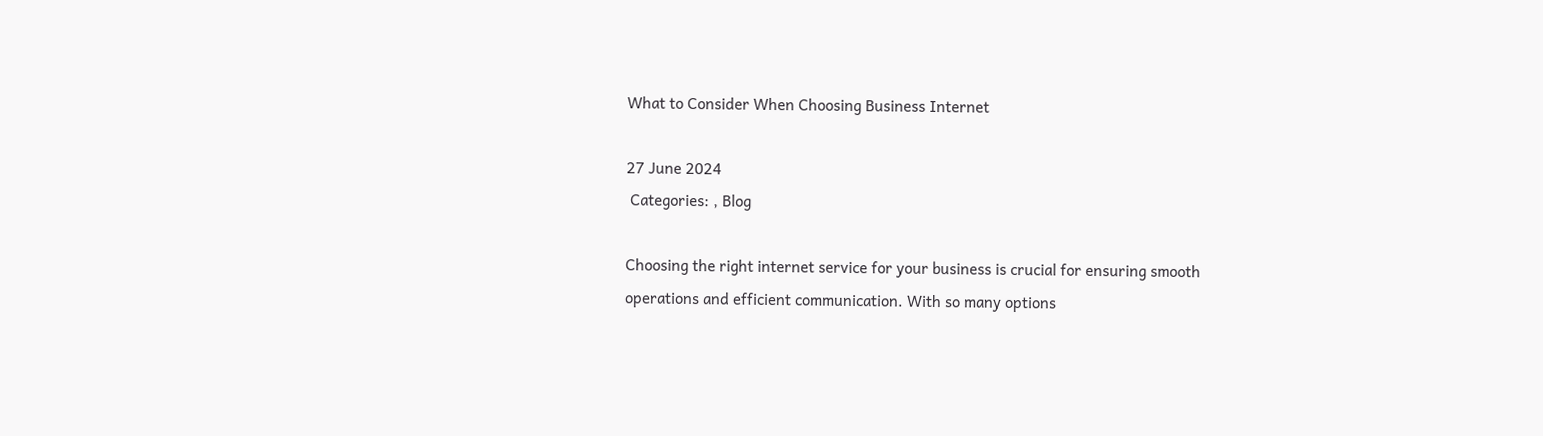What to Consider When Choosing Business Internet

27 June 2024
 Categories: , Blog

Choosing the right internet service for your business is crucial for ensuring smooth operations and efficient communication. With so many options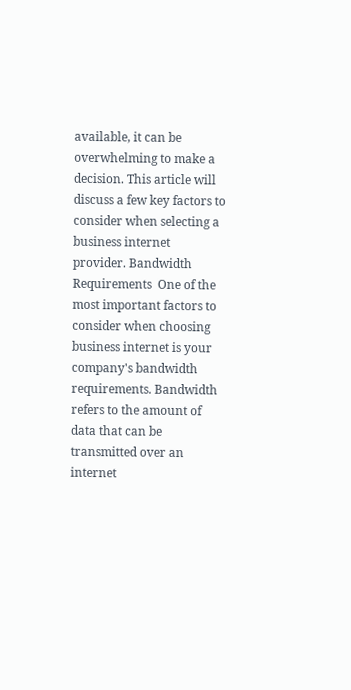available, it can be overwhelming to make a decision. This article will discuss a few key factors to consider when selecting a business internet provider. Bandwidth Requirements  One of the most important factors to consider when choosing business internet is your company's bandwidth requirements. Bandwidth refers to the amount of data that can be transmitted over an internet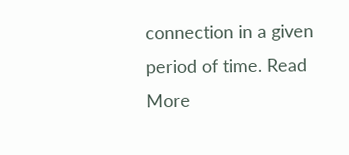connection in a given period of time. Read More